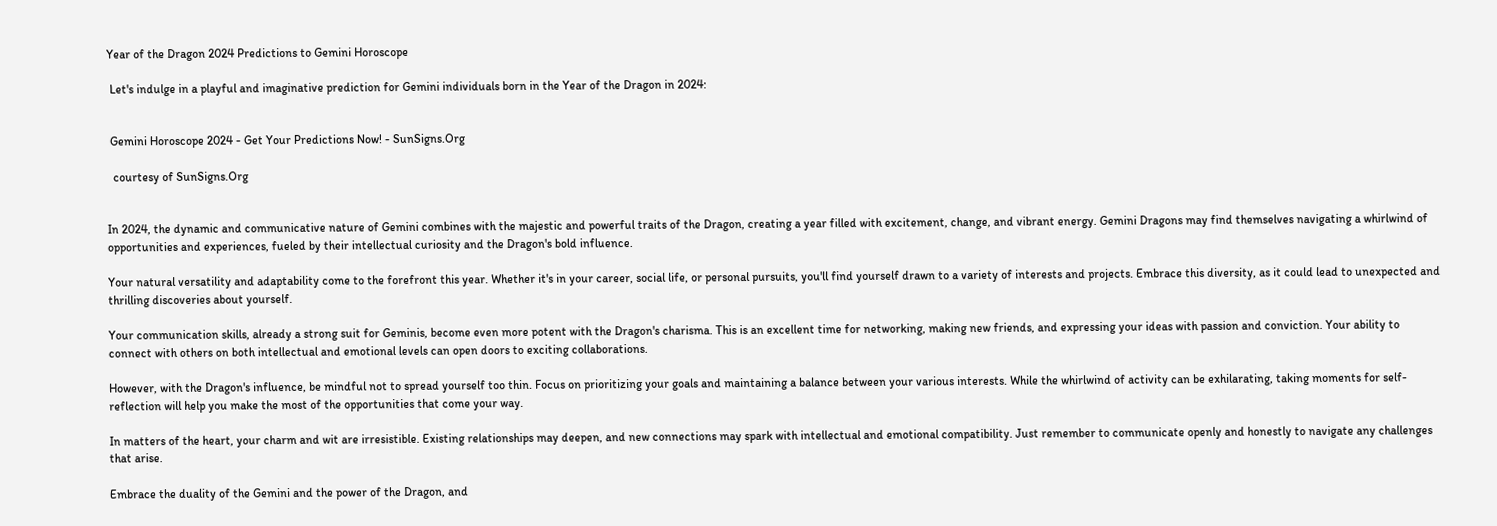Year of the Dragon 2024 Predictions to Gemini Horoscope

 Let's indulge in a playful and imaginative prediction for Gemini individuals born in the Year of the Dragon in 2024:


 Gemini Horoscope 2024 - Get Your Predictions Now! - SunSigns.Org

  courtesy of SunSigns.Org


In 2024, the dynamic and communicative nature of Gemini combines with the majestic and powerful traits of the Dragon, creating a year filled with excitement, change, and vibrant energy. Gemini Dragons may find themselves navigating a whirlwind of opportunities and experiences, fueled by their intellectual curiosity and the Dragon's bold influence.

Your natural versatility and adaptability come to the forefront this year. Whether it's in your career, social life, or personal pursuits, you'll find yourself drawn to a variety of interests and projects. Embrace this diversity, as it could lead to unexpected and thrilling discoveries about yourself.

Your communication skills, already a strong suit for Geminis, become even more potent with the Dragon's charisma. This is an excellent time for networking, making new friends, and expressing your ideas with passion and conviction. Your ability to connect with others on both intellectual and emotional levels can open doors to exciting collaborations.

However, with the Dragon's influence, be mindful not to spread yourself too thin. Focus on prioritizing your goals and maintaining a balance between your various interests. While the whirlwind of activity can be exhilarating, taking moments for self-reflection will help you make the most of the opportunities that come your way.

In matters of the heart, your charm and wit are irresistible. Existing relationships may deepen, and new connections may spark with intellectual and emotional compatibility. Just remember to communicate openly and honestly to navigate any challenges that arise.

Embrace the duality of the Gemini and the power of the Dragon, and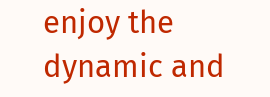enjoy the dynamic and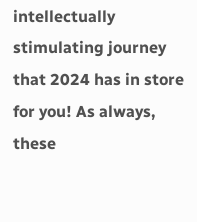intellectually stimulating journey that 2024 has in store for you! As always, these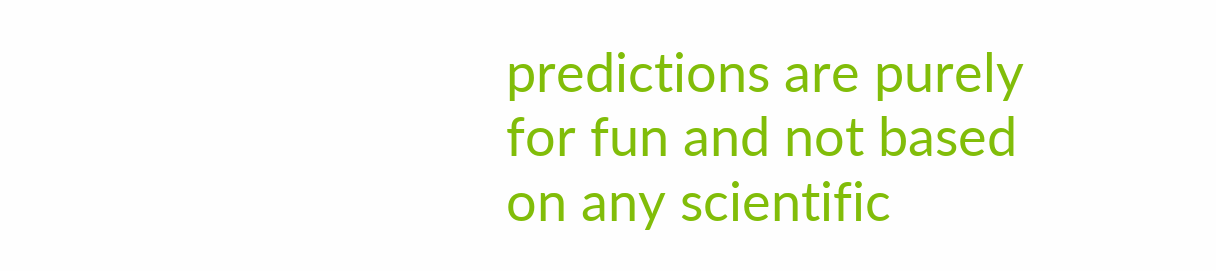predictions are purely for fun and not based on any scientific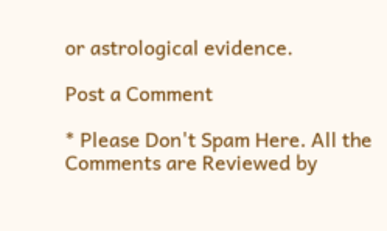or astrological evidence.

Post a Comment

* Please Don't Spam Here. All the Comments are Reviewed by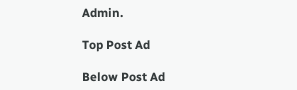Admin.

Top Post Ad

Below Post Ad